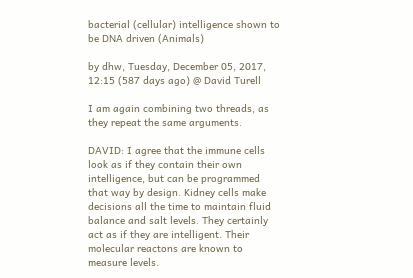bacterial (cellular) intelligence shown to be DNA driven (Animals)

by dhw, Tuesday, December 05, 2017, 12:15 (587 days ago) @ David Turell

I am again combining two threads, as they repeat the same arguments.

DAVID: I agree that the immune cells look as if they contain their own intelligence, but can be programmed that way by design. Kidney cells make decisions all the time to maintain fluid balance and salt levels. They certainly act as if they are intelligent. Their molecular reactons are known to measure levels.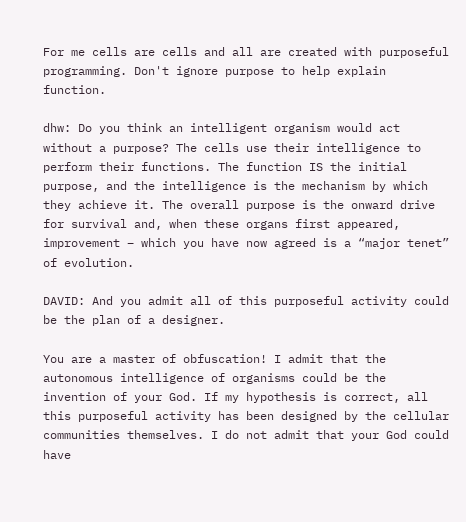For me cells are cells and all are created with purposeful programming. Don't ignore purpose to help explain function.

dhw: Do you think an intelligent organism would act without a purpose? The cells use their intelligence to perform their functions. The function IS the initial purpose, and the intelligence is the mechanism by which they achieve it. The overall purpose is the onward drive for survival and, when these organs first appeared, improvement – which you have now agreed is a “major tenet” of evolution.

DAVID: And you admit all of this purposeful activity could be the plan of a designer.

You are a master of obfuscation! I admit that the autonomous intelligence of organisms could be the invention of your God. If my hypothesis is correct, all this purposeful activity has been designed by the cellular communities themselves. I do not admit that your God could have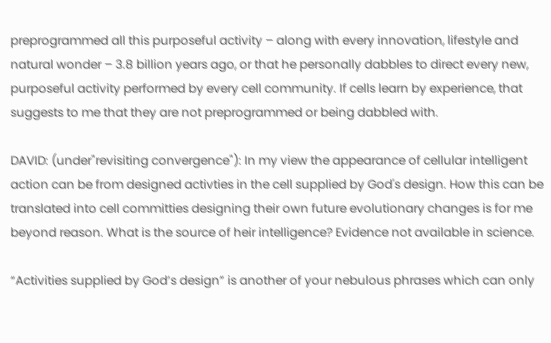preprogrammed all this purposeful activity – along with every innovation, lifestyle and natural wonder – 3.8 billion years ago, or that he personally dabbles to direct every new, purposeful activity performed by every cell community. If cells learn by experience, that suggests to me that they are not preprogrammed or being dabbled with.

DAVID: (under"revisiting convergence"): In my view the appearance of cellular intelligent action can be from designed activties in the cell supplied by God's design. How this can be translated into cell committies designing their own future evolutionary changes is for me beyond reason. What is the source of heir intelligence? Evidence not available in science.

“Activities supplied by God’s design” is another of your nebulous phrases which can only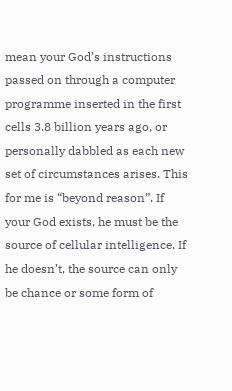mean your God’s instructions passed on through a computer programme inserted in the first cells 3.8 billion years ago, or personally dabbled as each new set of circumstances arises. This for me is “beyond reason”. If your God exists, he must be the source of cellular intelligence. If he doesn’t, the source can only be chance or some form of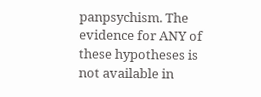panpsychism. The evidence for ANY of these hypotheses is not available in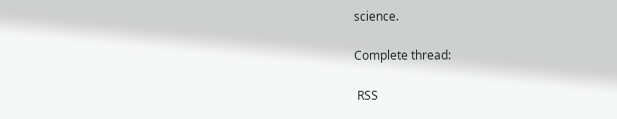science.

Complete thread:

 RSS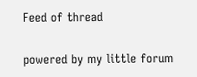Feed of thread

powered by my little forum